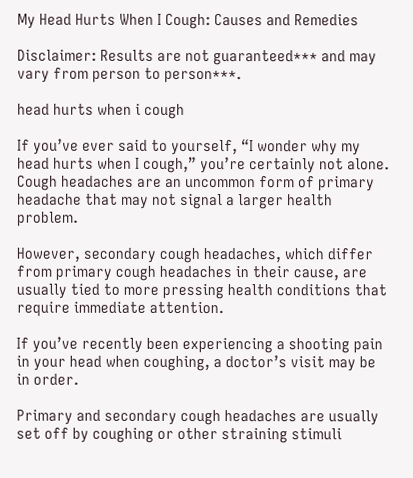My Head Hurts When I Cough: Causes and Remedies

Disclaimer: Results are not guaranteed*** and may vary from person to person***.

head hurts when i cough

If you’ve ever said to yourself, “I wonder why my head hurts when I cough,” you’re certainly not alone. Cough headaches are an uncommon form of primary headache that may not signal a larger health problem.

However, secondary cough headaches, which differ from primary cough headaches in their cause, are usually tied to more pressing health conditions that require immediate attention.

If you’ve recently been experiencing a shooting pain in your head when coughing, a doctor’s visit may be in order.

Primary and secondary cough headaches are usually set off by coughing or other straining stimuli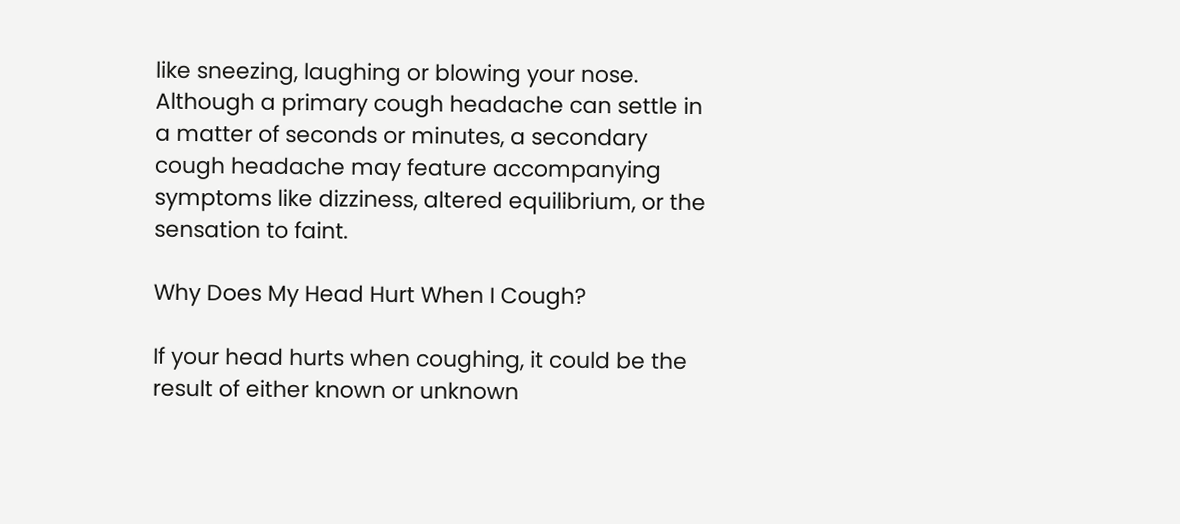like sneezing, laughing or blowing your nose. Although a primary cough headache can settle in a matter of seconds or minutes, a secondary cough headache may feature accompanying symptoms like dizziness, altered equilibrium, or the sensation to faint.

Why Does My Head Hurt When I Cough?

If your head hurts when coughing, it could be the result of either known or unknown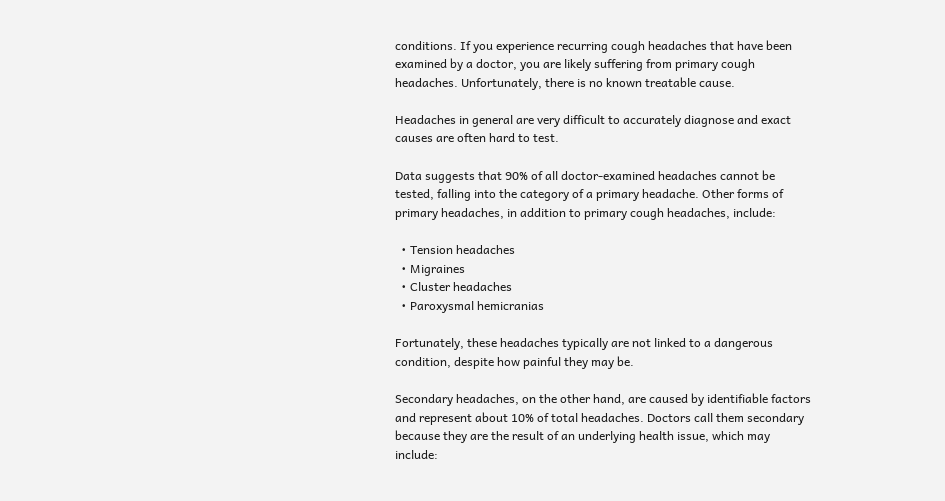conditions. If you experience recurring cough headaches that have been examined by a doctor, you are likely suffering from primary cough headaches. Unfortunately, there is no known treatable cause.

Headaches in general are very difficult to accurately diagnose and exact causes are often hard to test.

Data suggests that 90% of all doctor-examined headaches cannot be tested, falling into the category of a primary headache. Other forms of primary headaches, in addition to primary cough headaches, include:

  • Tension headaches
  • Migraines
  • Cluster headaches
  • Paroxysmal hemicranias

Fortunately, these headaches typically are not linked to a dangerous condition, despite how painful they may be.

Secondary headaches, on the other hand, are caused by identifiable factors and represent about 10% of total headaches. Doctors call them secondary because they are the result of an underlying health issue, which may include: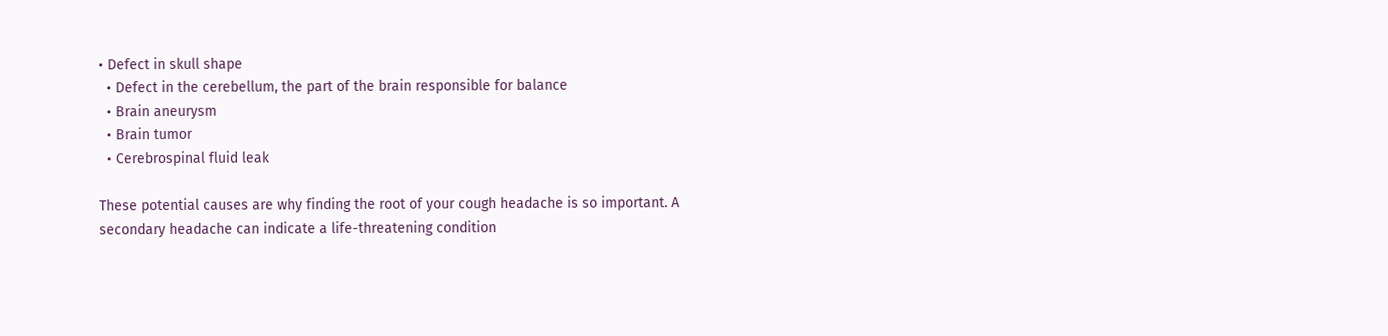• Defect in skull shape
  • Defect in the cerebellum, the part of the brain responsible for balance
  • Brain aneurysm
  • Brain tumor
  • Cerebrospinal fluid leak

These potential causes are why finding the root of your cough headache is so important. A secondary headache can indicate a life-threatening condition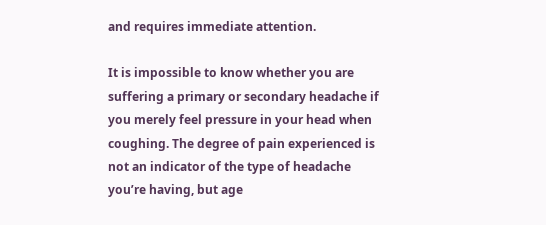and requires immediate attention.

It is impossible to know whether you are suffering a primary or secondary headache if you merely feel pressure in your head when coughing. The degree of pain experienced is not an indicator of the type of headache you’re having, but age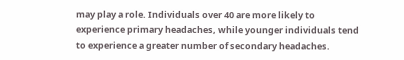may play a role. Individuals over 40 are more likely to experience primary headaches, while younger individuals tend to experience a greater number of secondary headaches.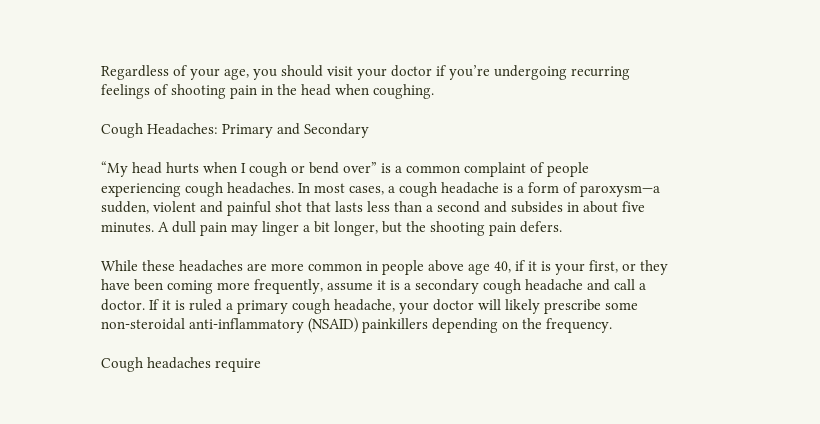Regardless of your age, you should visit your doctor if you’re undergoing recurring feelings of shooting pain in the head when coughing.

Cough Headaches: Primary and Secondary

“My head hurts when I cough or bend over” is a common complaint of people experiencing cough headaches. In most cases, a cough headache is a form of paroxysm—a sudden, violent and painful shot that lasts less than a second and subsides in about five minutes. A dull pain may linger a bit longer, but the shooting pain defers.

While these headaches are more common in people above age 40, if it is your first, or they have been coming more frequently, assume it is a secondary cough headache and call a doctor. If it is ruled a primary cough headache, your doctor will likely prescribe some non-steroidal anti-inflammatory (NSAID) painkillers depending on the frequency.

Cough headaches require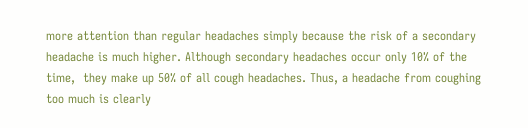more attention than regular headaches simply because the risk of a secondary headache is much higher. Although secondary headaches occur only 10% of the time,  they make up 50% of all cough headaches. Thus, a headache from coughing too much is clearly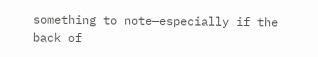something to note—especially if the back of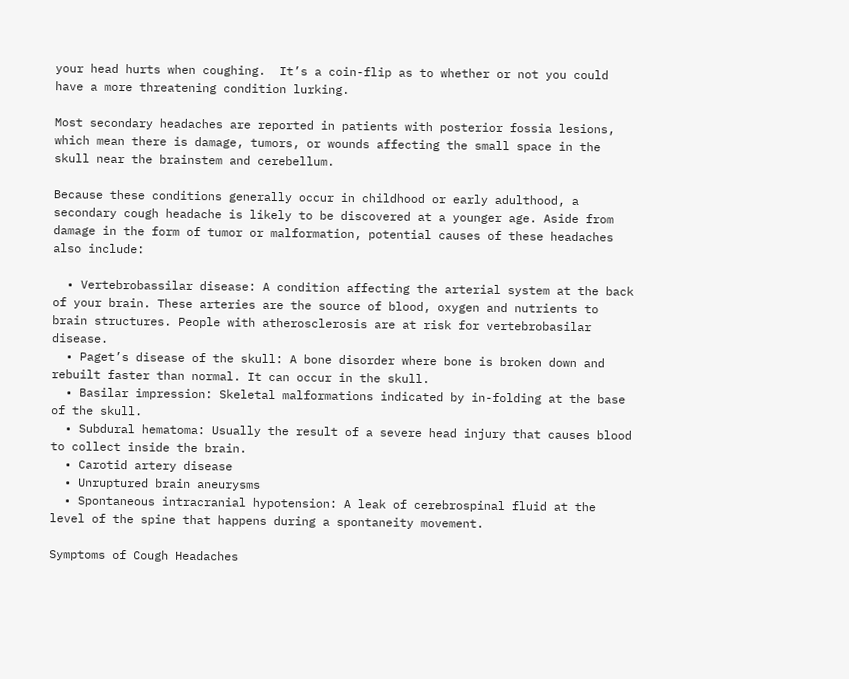your head hurts when coughing.  It’s a coin-flip as to whether or not you could have a more threatening condition lurking.

Most secondary headaches are reported in patients with posterior fossia lesions, which mean there is damage, tumors, or wounds affecting the small space in the skull near the brainstem and cerebellum.

Because these conditions generally occur in childhood or early adulthood, a secondary cough headache is likely to be discovered at a younger age. Aside from damage in the form of tumor or malformation, potential causes of these headaches also include:

  • Vertebrobassilar disease: A condition affecting the arterial system at the back of your brain. These arteries are the source of blood, oxygen and nutrients to brain structures. People with atherosclerosis are at risk for vertebrobasilar disease.
  • Paget’s disease of the skull: A bone disorder where bone is broken down and rebuilt faster than normal. It can occur in the skull.
  • Basilar impression: Skeletal malformations indicated by in-folding at the base of the skull.
  • Subdural hematoma: Usually the result of a severe head injury that causes blood to collect inside the brain.
  • Carotid artery disease
  • Unruptured brain aneurysms
  • Spontaneous intracranial hypotension: A leak of cerebrospinal fluid at the level of the spine that happens during a spontaneity movement.

Symptoms of Cough Headaches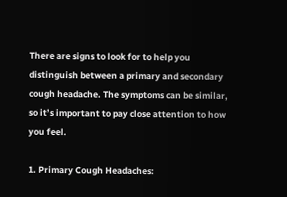There are signs to look for to help you distinguish between a primary and secondary cough headache. The symptoms can be similar, so it’s important to pay close attention to how you feel.

1. Primary Cough Headaches: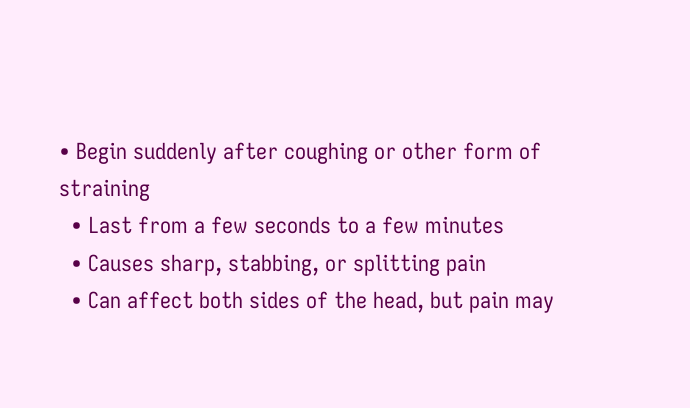• Begin suddenly after coughing or other form of straining
  • Last from a few seconds to a few minutes
  • Causes sharp, stabbing, or splitting pain
  • Can affect both sides of the head, but pain may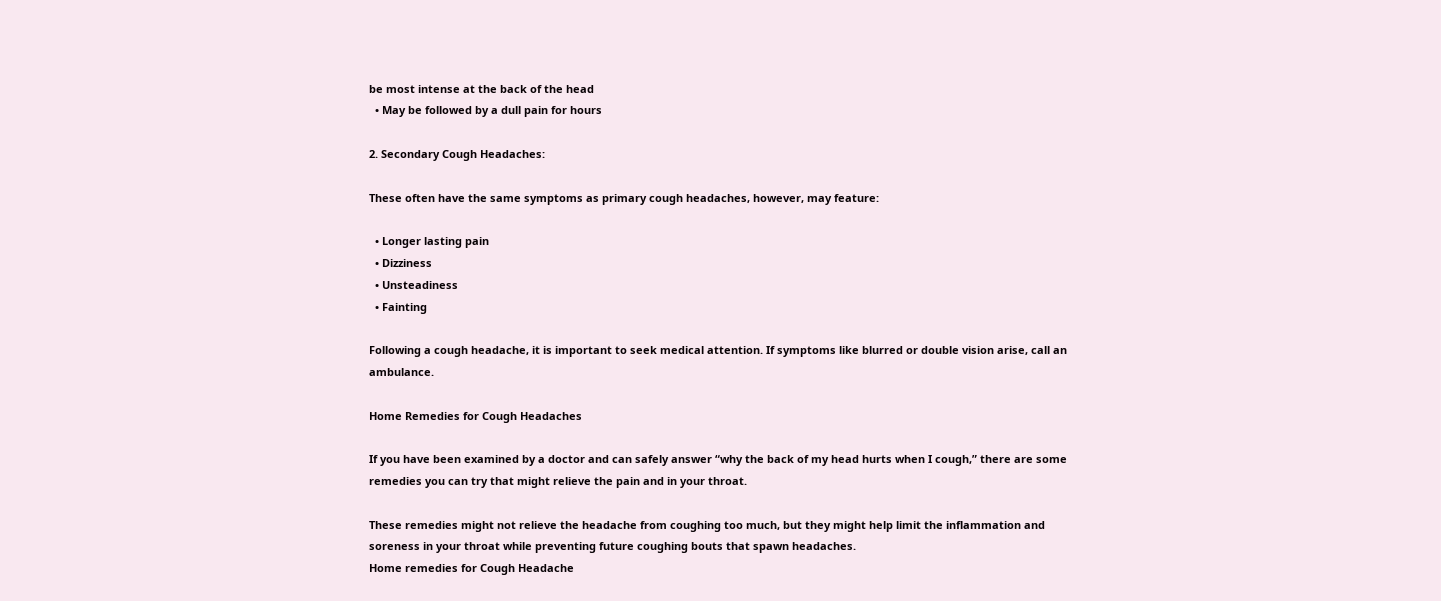be most intense at the back of the head
  • May be followed by a dull pain for hours

2. Secondary Cough Headaches:

These often have the same symptoms as primary cough headaches, however, may feature:

  • Longer lasting pain
  • Dizziness
  • Unsteadiness
  • Fainting

Following a cough headache, it is important to seek medical attention. If symptoms like blurred or double vision arise, call an ambulance.

Home Remedies for Cough Headaches

If you have been examined by a doctor and can safely answer “why the back of my head hurts when I cough,” there are some remedies you can try that might relieve the pain and in your throat.

These remedies might not relieve the headache from coughing too much, but they might help limit the inflammation and soreness in your throat while preventing future coughing bouts that spawn headaches.
Home remedies for Cough Headache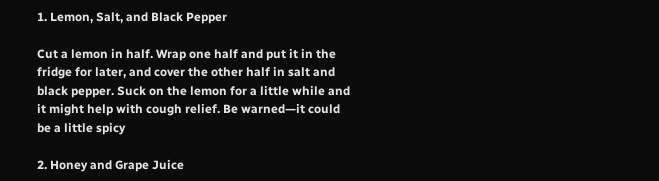1. Lemon, Salt, and Black Pepper

Cut a lemon in half. Wrap one half and put it in the fridge for later, and cover the other half in salt and black pepper. Suck on the lemon for a little while and it might help with cough relief. Be warned—it could be a little spicy

2. Honey and Grape Juice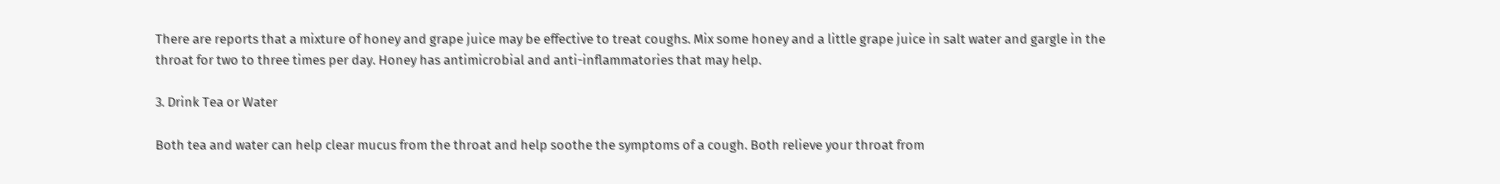There are reports that a mixture of honey and grape juice may be effective to treat coughs. Mix some honey and a little grape juice in salt water and gargle in the throat for two to three times per day. Honey has antimicrobial and anti-inflammatories that may help.

3. Drink Tea or Water

Both tea and water can help clear mucus from the throat and help soothe the symptoms of a cough. Both relieve your throat from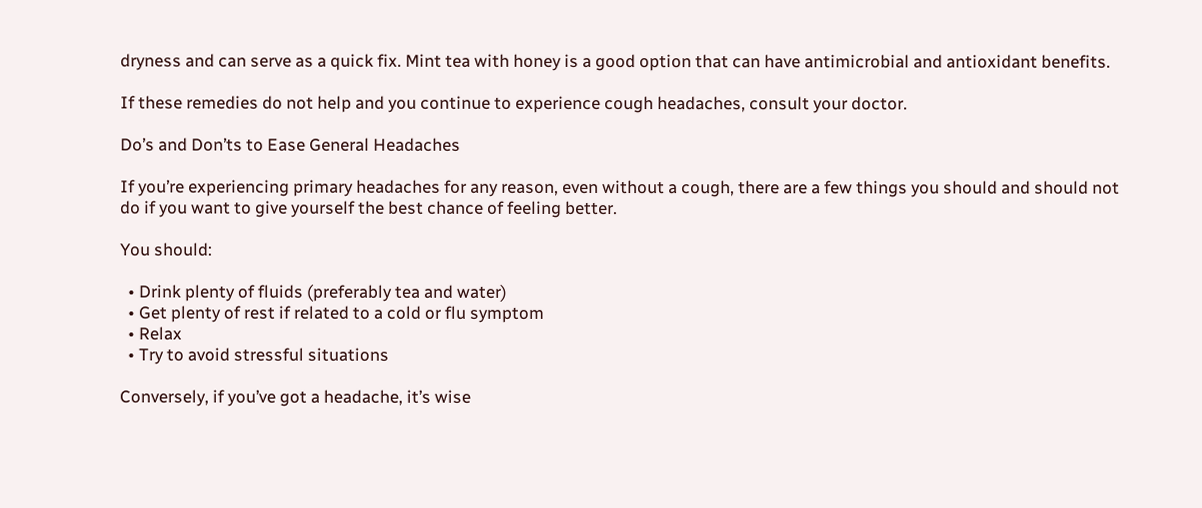dryness and can serve as a quick fix. Mint tea with honey is a good option that can have antimicrobial and antioxidant benefits.

If these remedies do not help and you continue to experience cough headaches, consult your doctor.

Do’s and Don’ts to Ease General Headaches

If you’re experiencing primary headaches for any reason, even without a cough, there are a few things you should and should not do if you want to give yourself the best chance of feeling better.

You should:

  • Drink plenty of fluids (preferably tea and water)
  • Get plenty of rest if related to a cold or flu symptom
  • Relax
  • Try to avoid stressful situations

Conversely, if you’ve got a headache, it’s wise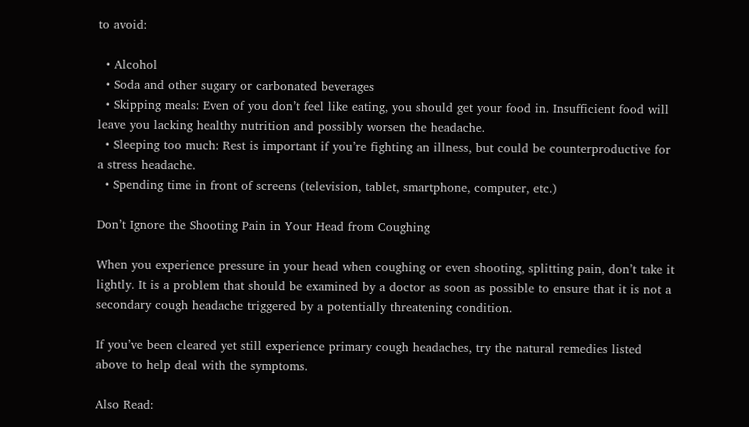to avoid:

  • Alcohol
  • Soda and other sugary or carbonated beverages
  • Skipping meals: Even of you don’t feel like eating, you should get your food in. Insufficient food will leave you lacking healthy nutrition and possibly worsen the headache.
  • Sleeping too much: Rest is important if you’re fighting an illness, but could be counterproductive for a stress headache.
  • Spending time in front of screens (television, tablet, smartphone, computer, etc.)

Don’t Ignore the Shooting Pain in Your Head from Coughing

When you experience pressure in your head when coughing or even shooting, splitting pain, don’t take it lightly. It is a problem that should be examined by a doctor as soon as possible to ensure that it is not a secondary cough headache triggered by a potentially threatening condition.

If you’ve been cleared yet still experience primary cough headaches, try the natural remedies listed above to help deal with the symptoms.

Also Read: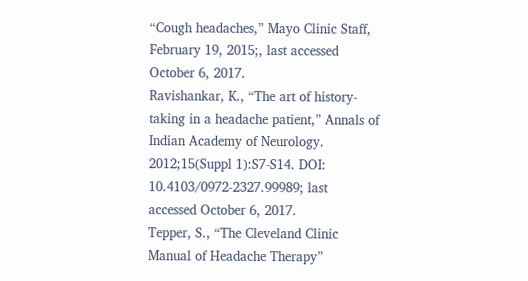“Cough headaches,” Mayo Clinic Staff, February 19, 2015;, last accessed October 6, 2017.
Ravishankar, K., “The art of history-taking in a headache patient,” Annals of Indian Academy of Neurology. 2012;15(Suppl 1):S7-S14. DOI: 10.4103/0972-2327.99989; last accessed October 6, 2017.
Tepper, S., “The Cleveland Clinic Manual of Headache Therapy”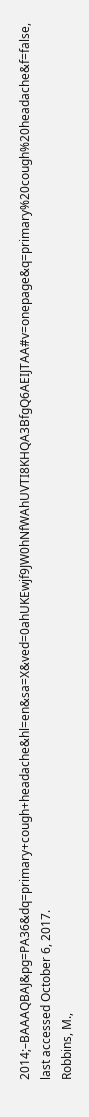2014;–BAAAQBAJ&pg=PA36&dq=primary+cough+headache&hl=en&sa=X&ved=0ahUKEwjf9JW0hNfWAhUVTI8KHQA3BfgQ6AEIJTAA#v=onepage&q=primary%20cough%20headache&f=false, last accessed October 6, 2017.
Robbins, M.,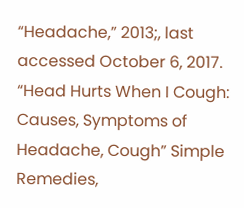“Headache,” 2013;, last accessed October 6, 2017.
“Head Hurts When I Cough: Causes, Symptoms of Headache, Cough” Simple Remedies,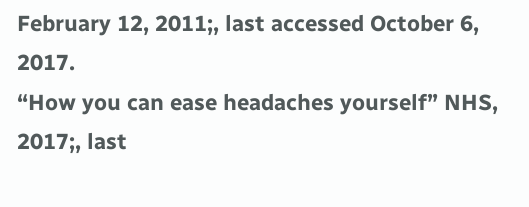February 12, 2011;, last accessed October 6, 2017.
“How you can ease headaches yourself” NHS, 2017;, last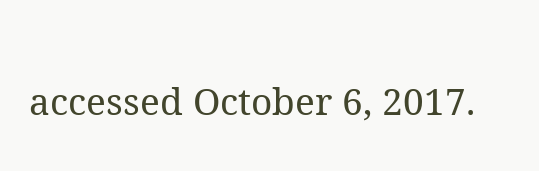accessed October 6, 2017.